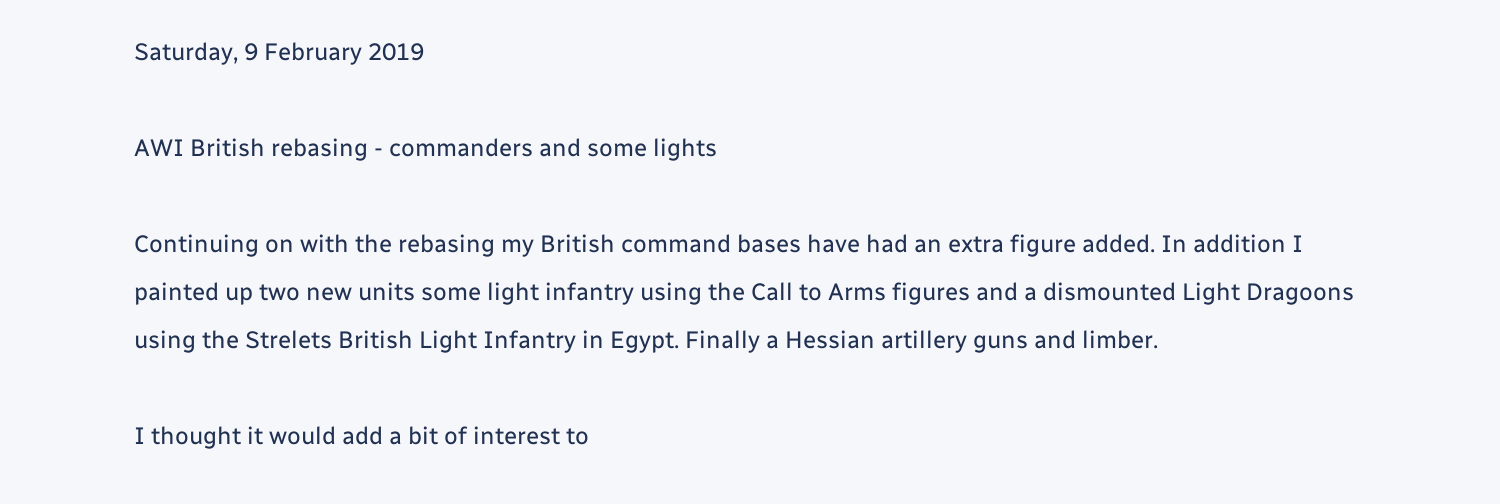Saturday, 9 February 2019

AWI British rebasing - commanders and some lights

Continuing on with the rebasing my British command bases have had an extra figure added. In addition I painted up two new units some light infantry using the Call to Arms figures and a dismounted Light Dragoons using the Strelets British Light Infantry in Egypt. Finally a Hessian artillery guns and limber.

I thought it would add a bit of interest to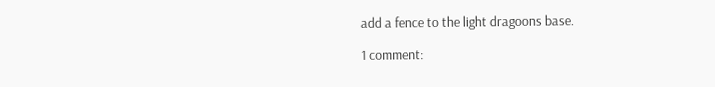add a fence to the light dragoons base.

1 comment: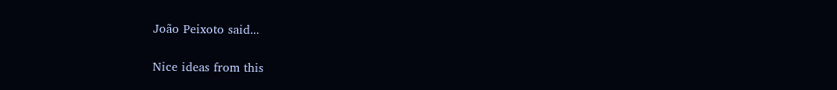João Peixoto said...

Nice ideas from this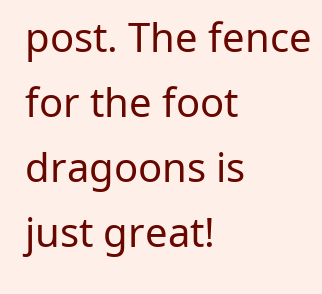post. The fence for the foot dragoons is just great!